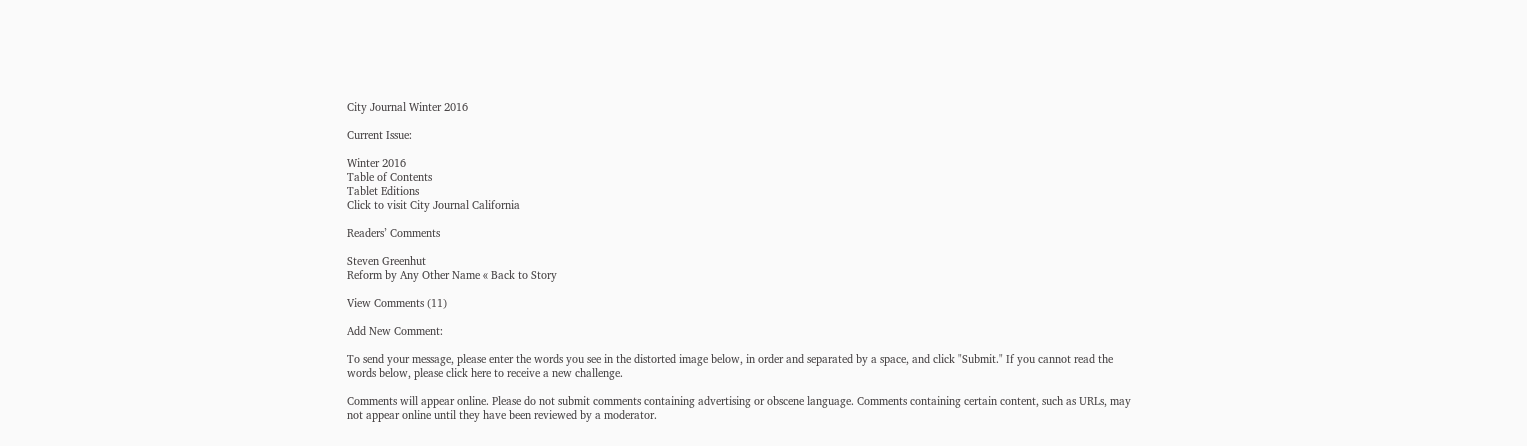City Journal Winter 2016

Current Issue:

Winter 2016
Table of Contents
Tablet Editions
Click to visit City Journal California

Readers’ Comments

Steven Greenhut
Reform by Any Other Name « Back to Story

View Comments (11)

Add New Comment:

To send your message, please enter the words you see in the distorted image below, in order and separated by a space, and click "Submit." If you cannot read the words below, please click here to receive a new challenge.

Comments will appear online. Please do not submit comments containing advertising or obscene language. Comments containing certain content, such as URLs, may not appear online until they have been reviewed by a moderator.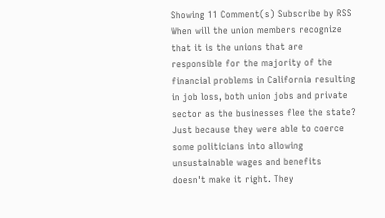Showing 11 Comment(s) Subscribe by RSS
When will the union members recognize that it is the unions that are responsible for the majority of the financial problems in California resulting in job loss, both union jobs and private sector as the businesses flee the state? Just because they were able to coerce some politicians into allowing unsustainable wages and benefits doesn't make it right. They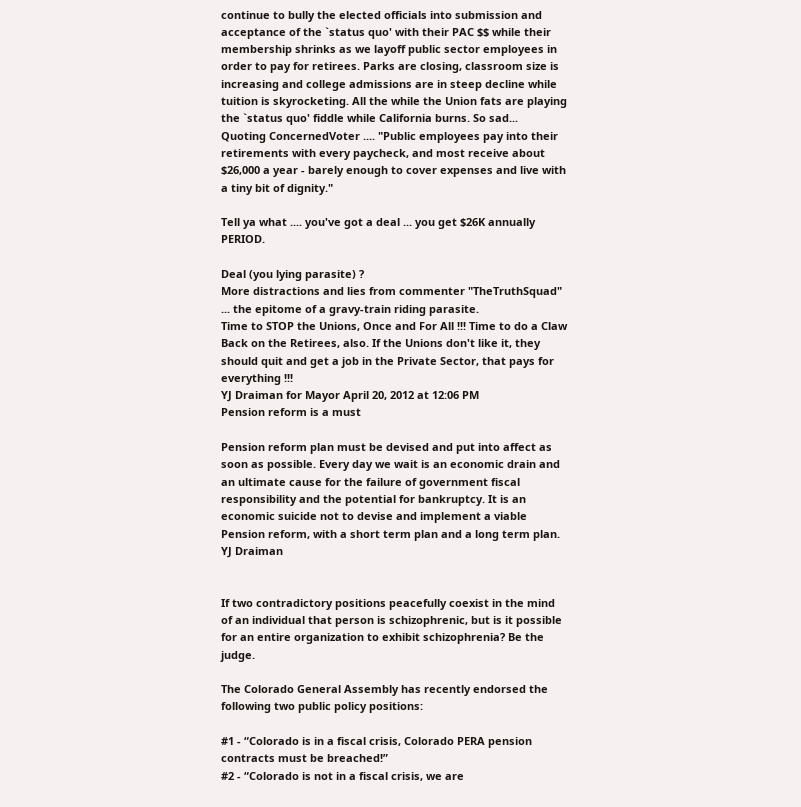continue to bully the elected officials into submission and acceptance of the `status quo' with their PAC $$ while their membership shrinks as we layoff public sector employees in order to pay for retirees. Parks are closing, classroom size is increasing and college admissions are in steep decline while tuition is skyrocketing. All the while the Union fats are playing the `status quo' fiddle while California burns. So sad...
Quoting ConcernedVoter .... "Public employees pay into their retirements with every paycheck, and most receive about $26,000 a year - barely enough to cover expenses and live with a tiny bit of dignity."

Tell ya what .... you've got a deal ... you get $26K annually PERIOD.

Deal (you lying parasite) ?
More distractions and lies from commenter "TheTruthSquad" ... the epitome of a gravy-train riding parasite.
Time to STOP the Unions, Once and For All !!! Time to do a Claw Back on the Retirees, also. If the Unions don't like it, they should quit and get a job in the Private Sector, that pays for everything !!!
YJ Draiman for Mayor April 20, 2012 at 12:06 PM
Pension reform is a must

Pension reform plan must be devised and put into affect as soon as possible. Every day we wait is an economic drain and an ultimate cause for the failure of government fiscal responsibility and the potential for bankruptcy. It is an economic suicide not to devise and implement a viable Pension reform, with a short term plan and a long term plan.
YJ Draiman


If two contradictory positions peacefully coexist in the mind of an individual that person is schizophrenic, but is it possible for an entire organization to exhibit schizophrenia? Be the judge.

The Colorado General Assembly has recently endorsed the following two public policy positions:

#1 - “Colorado is in a fiscal crisis, Colorado PERA pension contracts must be breached!”
#2 - “Colorado is not in a fiscal crisis, we are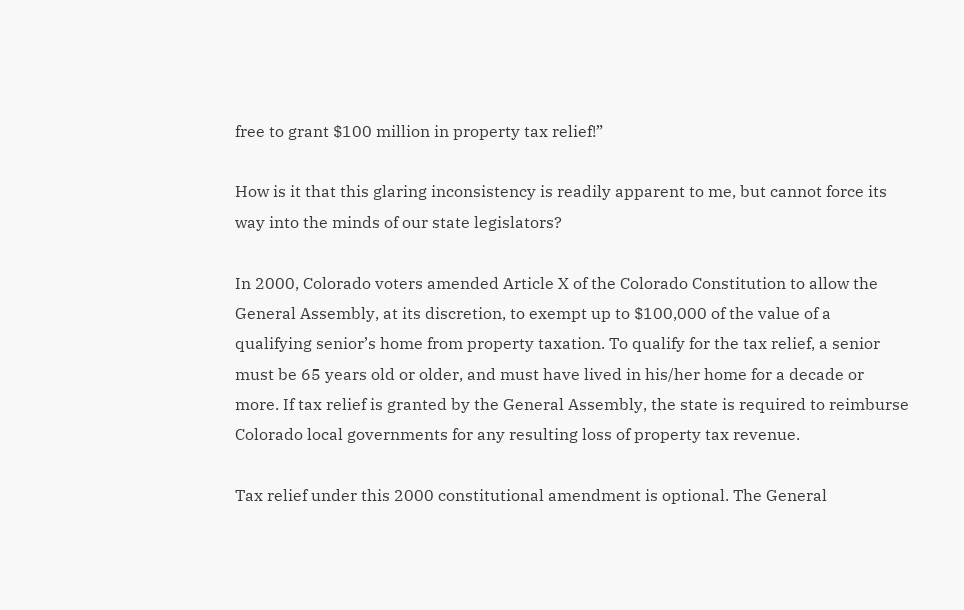free to grant $100 million in property tax relief!”

How is it that this glaring inconsistency is readily apparent to me, but cannot force its way into the minds of our state legislators?

In 2000, Colorado voters amended Article X of the Colorado Constitution to allow the General Assembly, at its discretion, to exempt up to $100,000 of the value of a qualifying senior’s home from property taxation. To qualify for the tax relief, a senior must be 65 years old or older, and must have lived in his/her home for a decade or more. If tax relief is granted by the General Assembly, the state is required to reimburse Colorado local governments for any resulting loss of property tax revenue.

Tax relief under this 2000 constitutional amendment is optional. The General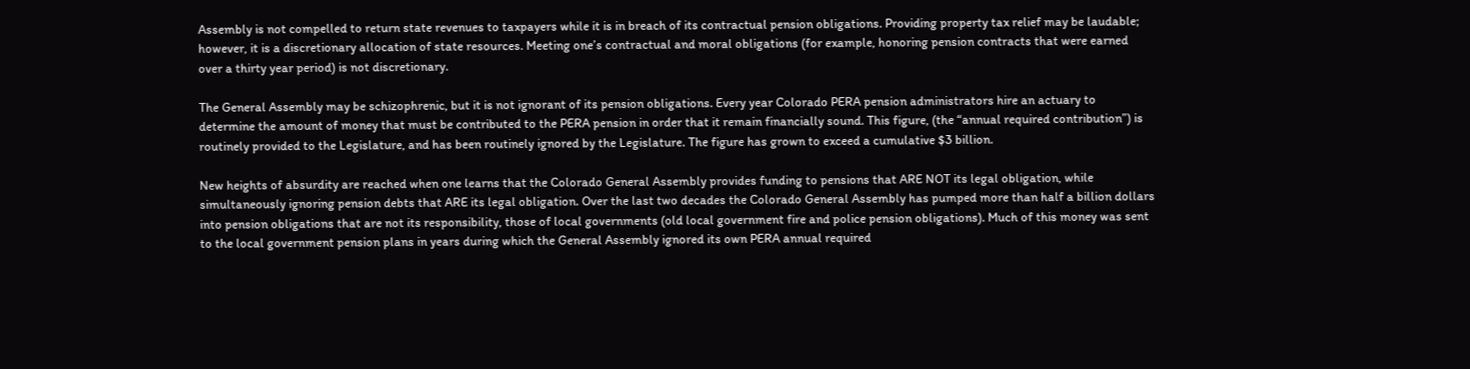Assembly is not compelled to return state revenues to taxpayers while it is in breach of its contractual pension obligations. Providing property tax relief may be laudable; however, it is a discretionary allocation of state resources. Meeting one’s contractual and moral obligations (for example, honoring pension contracts that were earned over a thirty year period) is not discretionary.

The General Assembly may be schizophrenic, but it is not ignorant of its pension obligations. Every year Colorado PERA pension administrators hire an actuary to determine the amount of money that must be contributed to the PERA pension in order that it remain financially sound. This figure, (the “annual required contribution”) is routinely provided to the Legislature, and has been routinely ignored by the Legislature. The figure has grown to exceed a cumulative $3 billion.

New heights of absurdity are reached when one learns that the Colorado General Assembly provides funding to pensions that ARE NOT its legal obligation, while simultaneously ignoring pension debts that ARE its legal obligation. Over the last two decades the Colorado General Assembly has pumped more than half a billion dollars into pension obligations that are not its responsibility, those of local governments (old local government fire and police pension obligations). Much of this money was sent to the local government pension plans in years during which the General Assembly ignored its own PERA annual required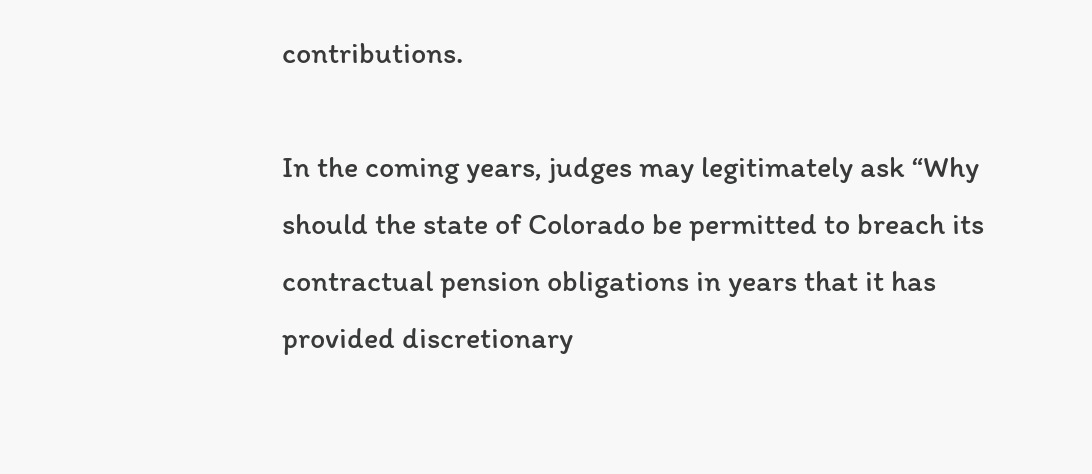contributions.

In the coming years, judges may legitimately ask “Why should the state of Colorado be permitted to breach its contractual pension obligations in years that it has provided discretionary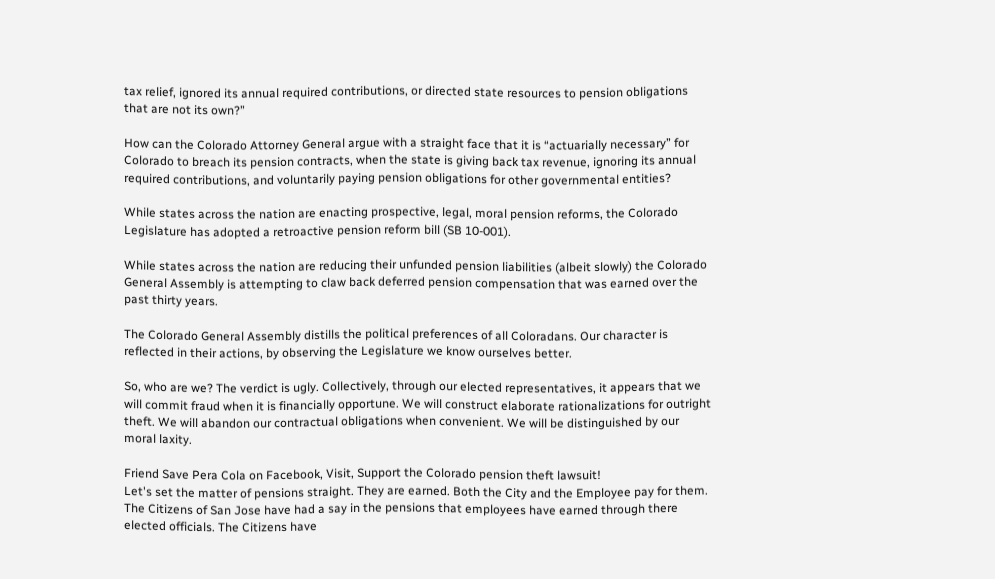tax relief, ignored its annual required contributions, or directed state resources to pension obligations that are not its own?”

How can the Colorado Attorney General argue with a straight face that it is “actuarially necessary” for Colorado to breach its pension contracts, when the state is giving back tax revenue, ignoring its annual required contributions, and voluntarily paying pension obligations for other governmental entities?

While states across the nation are enacting prospective, legal, moral pension reforms, the Colorado Legislature has adopted a retroactive pension reform bill (SB 10-001).

While states across the nation are reducing their unfunded pension liabilities (albeit slowly) the Colorado General Assembly is attempting to claw back deferred pension compensation that was earned over the past thirty years.

The Colorado General Assembly distills the political preferences of all Coloradans. Our character is reflected in their actions, by observing the Legislature we know ourselves better.

So, who are we? The verdict is ugly. Collectively, through our elected representatives, it appears that we will commit fraud when it is financially opportune. We will construct elaborate rationalizations for outright theft. We will abandon our contractual obligations when convenient. We will be distinguished by our moral laxity.

Friend Save Pera Cola on Facebook, Visit, Support the Colorado pension theft lawsuit!
Let's set the matter of pensions straight. They are earned. Both the City and the Employee pay for them. The Citizens of San Jose have had a say in the pensions that employees have earned through there elected officials. The Citizens have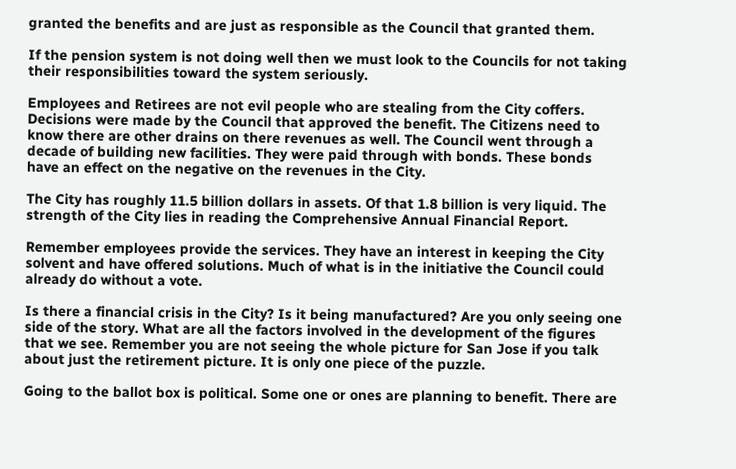granted the benefits and are just as responsible as the Council that granted them.

If the pension system is not doing well then we must look to the Councils for not taking their responsibilities toward the system seriously.

Employees and Retirees are not evil people who are stealing from the City coffers. Decisions were made by the Council that approved the benefit. The Citizens need to know there are other drains on there revenues as well. The Council went through a decade of building new facilities. They were paid through with bonds. These bonds have an effect on the negative on the revenues in the City.

The City has roughly 11.5 billion dollars in assets. Of that 1.8 billion is very liquid. The strength of the City lies in reading the Comprehensive Annual Financial Report.

Remember employees provide the services. They have an interest in keeping the City solvent and have offered solutions. Much of what is in the initiative the Council could already do without a vote.

Is there a financial crisis in the City? Is it being manufactured? Are you only seeing one side of the story. What are all the factors involved in the development of the figures that we see. Remember you are not seeing the whole picture for San Jose if you talk about just the retirement picture. It is only one piece of the puzzle.

Going to the ballot box is political. Some one or ones are planning to benefit. There are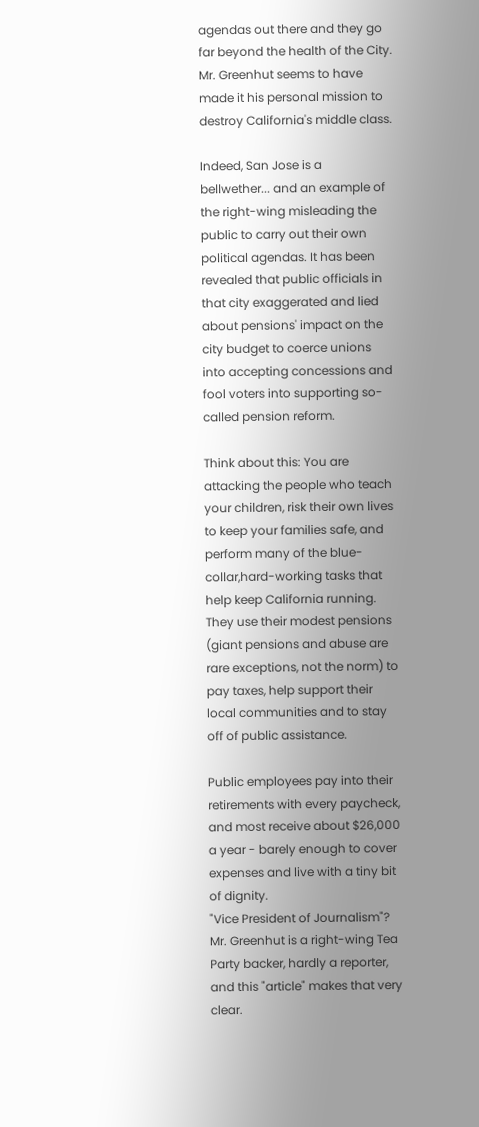agendas out there and they go far beyond the health of the City.
Mr. Greenhut seems to have made it his personal mission to destroy California's middle class.

Indeed, San Jose is a bellwether... and an example of the right-wing misleading the public to carry out their own political agendas. It has been revealed that public officials in that city exaggerated and lied about pensions' impact on the city budget to coerce unions into accepting concessions and fool voters into supporting so-called pension reform.

Think about this: You are attacking the people who teach your children, risk their own lives to keep your families safe, and perform many of the blue-collar,hard-working tasks that help keep California running. They use their modest pensions (giant pensions and abuse are rare exceptions, not the norm) to pay taxes, help support their local communities and to stay off of public assistance.

Public employees pay into their retirements with every paycheck, and most receive about $26,000 a year - barely enough to cover expenses and live with a tiny bit of dignity.
"Vice President of Journalism"? Mr. Greenhut is a right-wing Tea Party backer, hardly a reporter, and this "article" makes that very clear.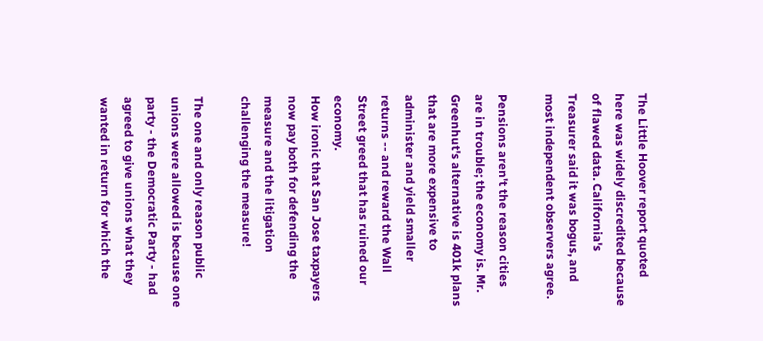The Little Hoover report quoted here was widely discredited because of flawed data. California's Treasurer said it was bogus, and most independent observers agree.

Pensions aren't the reason cities are in trouble; the economy is. Mr. Greenhut's alternative is 401k plans that are more expensive to administer and yield smaller returns -- and reward the Wall Street greed that has ruined our economy.
How ironic that San Jose taxpayers now pay both for defending the measure and the litigation challenging the measure!

The one and only reason public unions were allowed is because one party - the Democratic Party - had agreed to give unions what they wanted in return for which the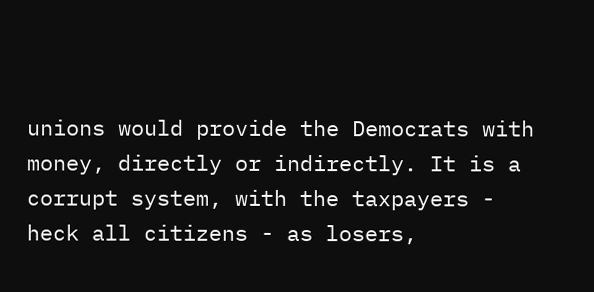unions would provide the Democrats with money, directly or indirectly. It is a corrupt system, with the taxpayers - heck all citizens - as losers,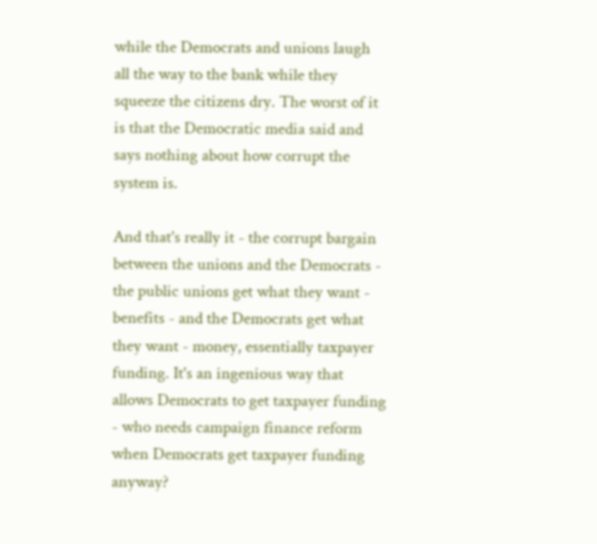while the Democrats and unions laugh all the way to the bank while they squeeze the citizens dry. The worst of it is that the Democratic media said and says nothing about how corrupt the system is.

And that's really it - the corrupt bargain between the unions and the Democrats - the public unions get what they want - benefits - and the Democrats get what they want - money, essentially taxpayer funding. It's an ingenious way that allows Democrats to get taxpayer funding - who needs campaign finance reform when Democrats get taxpayer funding anyway?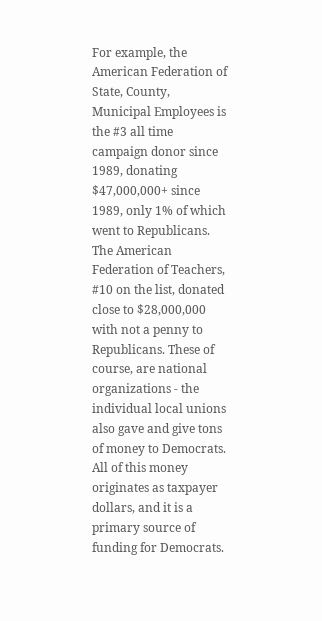For example, the American Federation of State, County, Municipal Employees is the #3 all time campaign donor since 1989, donating $47,000,000+ since 1989, only 1% of which went to Republicans. The American Federation of Teachers, #10 on the list, donated close to $28,000,000 with not a penny to Republicans. These of course, are national organizations - the individual local unions also gave and give tons of money to Democrats. All of this money originates as taxpayer dollars, and it is a primary source of funding for Democrats.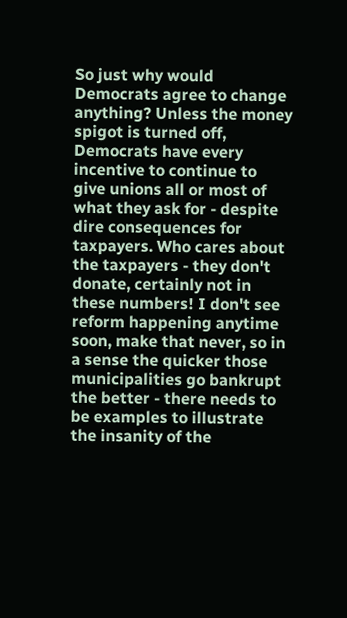So just why would Democrats agree to change anything? Unless the money spigot is turned off, Democrats have every incentive to continue to give unions all or most of what they ask for - despite dire consequences for taxpayers. Who cares about the taxpayers - they don't donate, certainly not in these numbers! I don't see reform happening anytime soon, make that never, so in a sense the quicker those municipalities go bankrupt the better - there needs to be examples to illustrate the insanity of the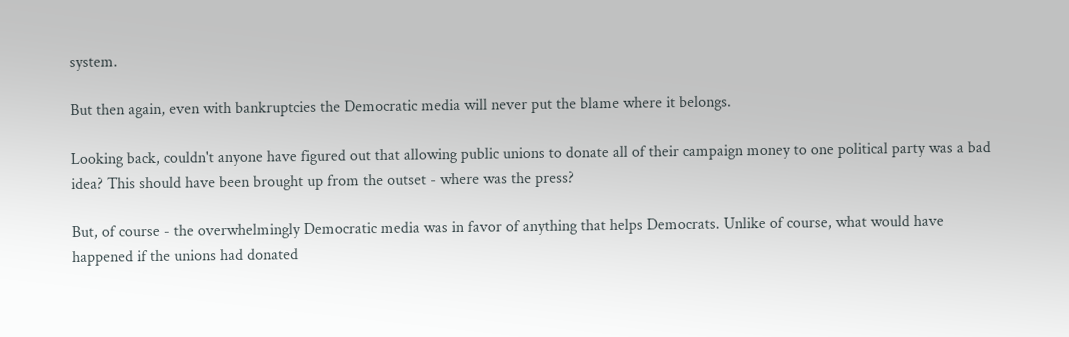system.

But then again, even with bankruptcies the Democratic media will never put the blame where it belongs.

Looking back, couldn't anyone have figured out that allowing public unions to donate all of their campaign money to one political party was a bad idea? This should have been brought up from the outset - where was the press?

But, of course - the overwhelmingly Democratic media was in favor of anything that helps Democrats. Unlike of course, what would have happened if the unions had donated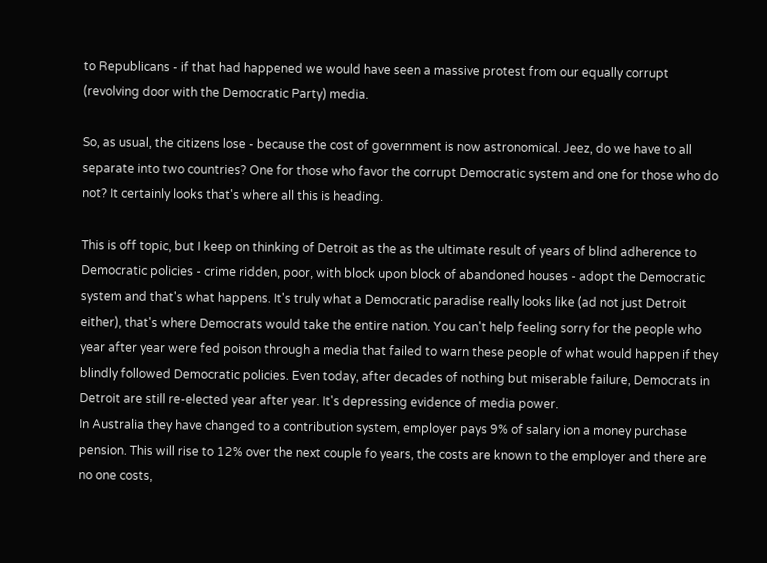to Republicans - if that had happened we would have seen a massive protest from our equally corrupt (revolving door with the Democratic Party) media.

So, as usual, the citizens lose - because the cost of government is now astronomical. Jeez, do we have to all separate into two countries? One for those who favor the corrupt Democratic system and one for those who do not? It certainly looks that's where all this is heading.

This is off topic, but I keep on thinking of Detroit as the as the ultimate result of years of blind adherence to Democratic policies - crime ridden, poor, with block upon block of abandoned houses - adopt the Democratic system and that's what happens. It's truly what a Democratic paradise really looks like (ad not just Detroit either), that's where Democrats would take the entire nation. You can't help feeling sorry for the people who year after year were fed poison through a media that failed to warn these people of what would happen if they blindly followed Democratic policies. Even today, after decades of nothing but miserable failure, Democrats in Detroit are still re-elected year after year. It's depressing evidence of media power.
In Australia they have changed to a contribution system, employer pays 9% of salary ion a money purchase pension. This will rise to 12% over the next couple fo years, the costs are known to the employer and there are no one costs,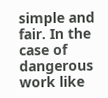simple and fair. In the case of dangerous work like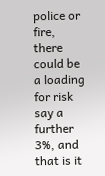police or fire, there could be a loading for risk say a further 3%, and that is it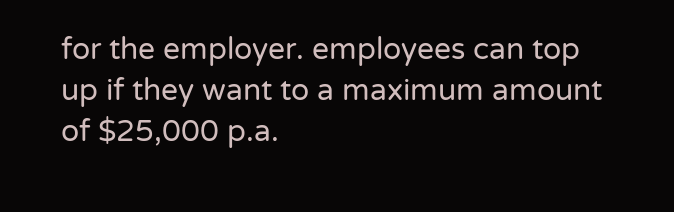for the employer. employees can top up if they want to a maximum amount of $25,000 p.a.